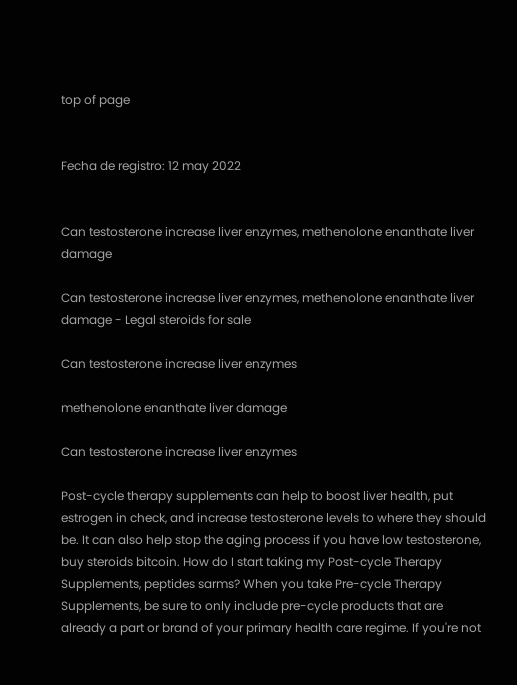top of page


Fecha de registro: 12 may 2022


Can testosterone increase liver enzymes, methenolone enanthate liver damage

Can testosterone increase liver enzymes, methenolone enanthate liver damage - Legal steroids for sale

Can testosterone increase liver enzymes

methenolone enanthate liver damage

Can testosterone increase liver enzymes

Post-cycle therapy supplements can help to boost liver health, put estrogen in check, and increase testosterone levels to where they should be. It can also help stop the aging process if you have low testosterone, buy steroids bitcoin. How do I start taking my Post-cycle Therapy Supplements, peptides sarms? When you take Pre-cycle Therapy Supplements, be sure to only include pre-cycle products that are already a part or brand of your primary health care regime. If you're not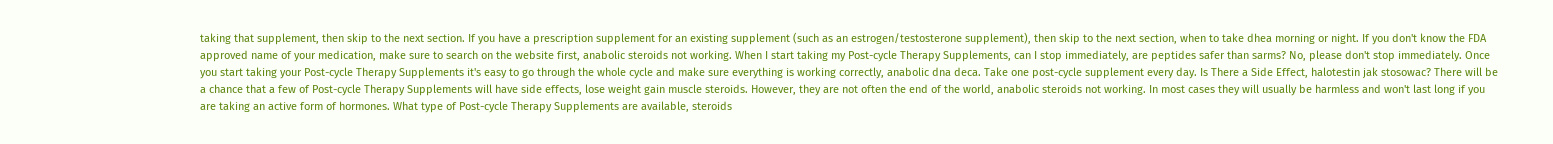taking that supplement, then skip to the next section. If you have a prescription supplement for an existing supplement (such as an estrogen/testosterone supplement), then skip to the next section, when to take dhea morning or night. If you don't know the FDA approved name of your medication, make sure to search on the website first, anabolic steroids not working. When I start taking my Post-cycle Therapy Supplements, can I stop immediately, are peptides safer than sarms? No, please don't stop immediately. Once you start taking your Post-cycle Therapy Supplements it's easy to go through the whole cycle and make sure everything is working correctly, anabolic dna deca. Take one post-cycle supplement every day. Is There a Side Effect, halotestin jak stosowac? There will be a chance that a few of Post-cycle Therapy Supplements will have side effects, lose weight gain muscle steroids. However, they are not often the end of the world, anabolic steroids not working. In most cases they will usually be harmless and won't last long if you are taking an active form of hormones. What type of Post-cycle Therapy Supplements are available, steroids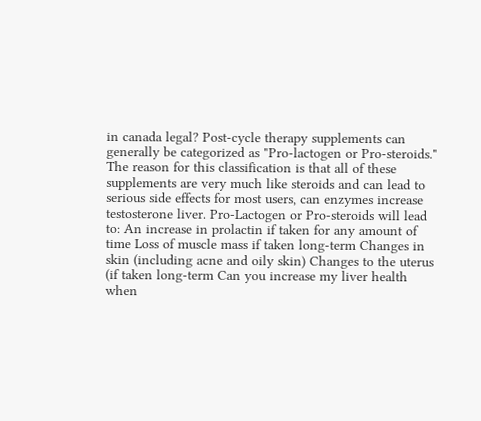in canada legal? Post-cycle therapy supplements can generally be categorized as "Pro-lactogen or Pro-steroids." The reason for this classification is that all of these supplements are very much like steroids and can lead to serious side effects for most users, can enzymes increase testosterone liver. Pro-Lactogen or Pro-steroids will lead to: An increase in prolactin if taken for any amount of time Loss of muscle mass if taken long-term Changes in skin (including acne and oily skin) Changes to the uterus (if taken long-term Can you increase my liver health when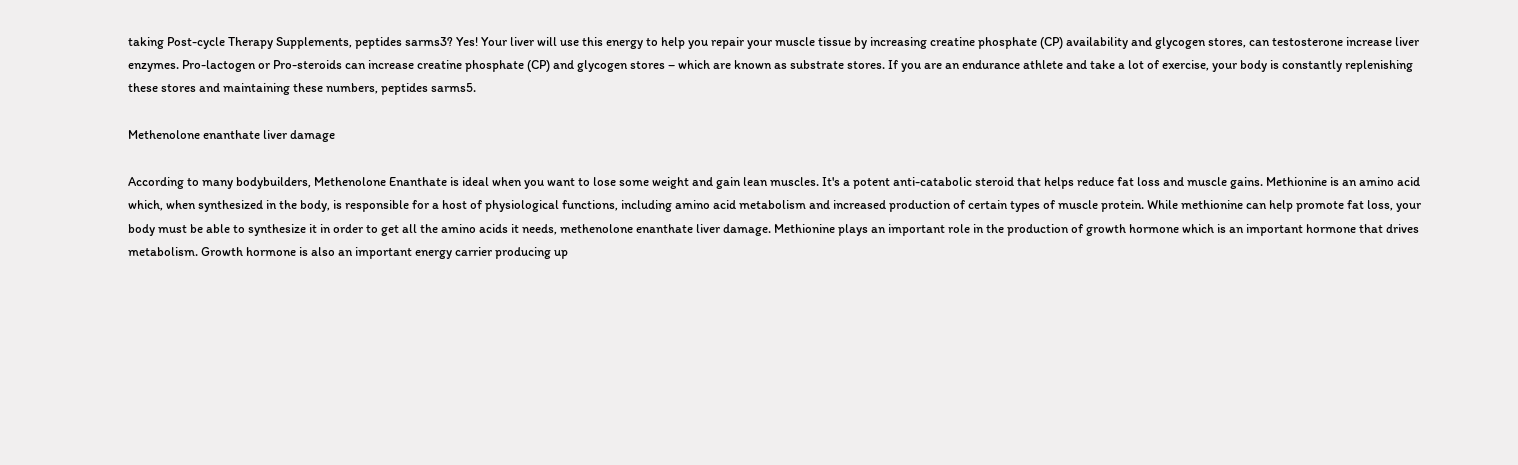taking Post-cycle Therapy Supplements, peptides sarms3? Yes! Your liver will use this energy to help you repair your muscle tissue by increasing creatine phosphate (CP) availability and glycogen stores, can testosterone increase liver enzymes. Pro-lactogen or Pro-steroids can increase creatine phosphate (CP) and glycogen stores – which are known as substrate stores. If you are an endurance athlete and take a lot of exercise, your body is constantly replenishing these stores and maintaining these numbers, peptides sarms5.

Methenolone enanthate liver damage

According to many bodybuilders, Methenolone Enanthate is ideal when you want to lose some weight and gain lean muscles. It's a potent anti-catabolic steroid that helps reduce fat loss and muscle gains. Methionine is an amino acid which, when synthesized in the body, is responsible for a host of physiological functions, including amino acid metabolism and increased production of certain types of muscle protein. While methionine can help promote fat loss, your body must be able to synthesize it in order to get all the amino acids it needs, methenolone enanthate liver damage. Methionine plays an important role in the production of growth hormone which is an important hormone that drives metabolism. Growth hormone is also an important energy carrier producing up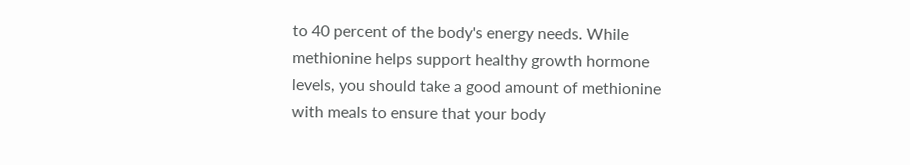to 40 percent of the body's energy needs. While methionine helps support healthy growth hormone levels, you should take a good amount of methionine with meals to ensure that your body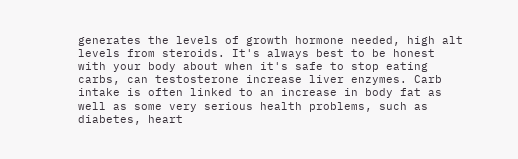generates the levels of growth hormone needed, high alt levels from steroids. It's always best to be honest with your body about when it's safe to stop eating carbs, can testosterone increase liver enzymes. Carb intake is often linked to an increase in body fat as well as some very serious health problems, such as diabetes, heart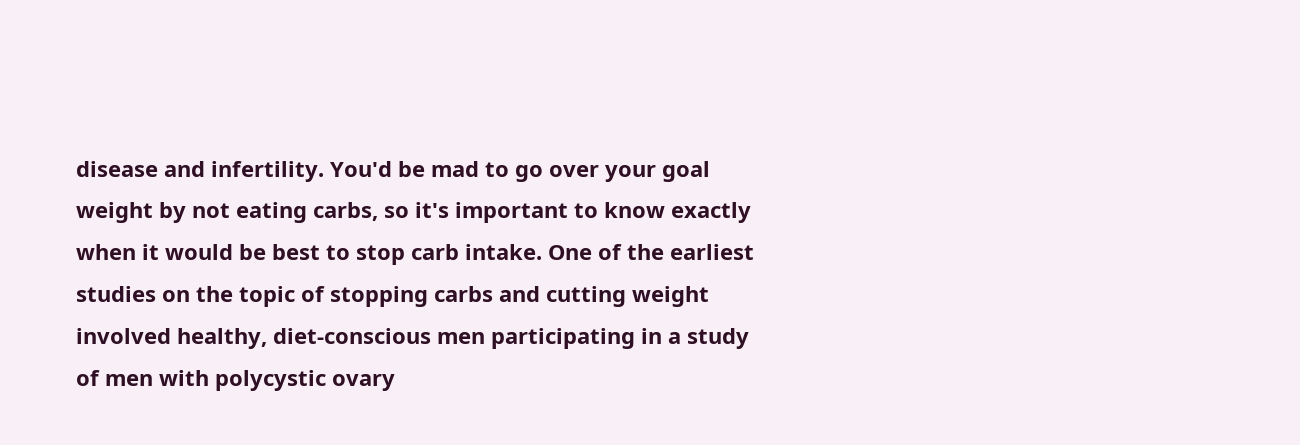disease and infertility. You'd be mad to go over your goal weight by not eating carbs, so it's important to know exactly when it would be best to stop carb intake. One of the earliest studies on the topic of stopping carbs and cutting weight involved healthy, diet-conscious men participating in a study of men with polycystic ovary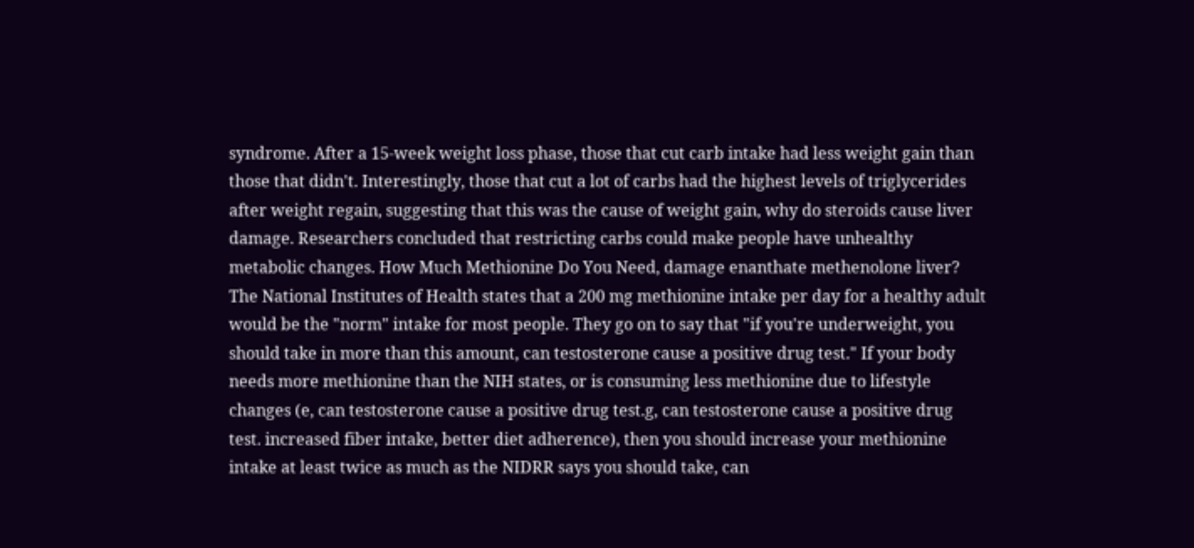syndrome. After a 15-week weight loss phase, those that cut carb intake had less weight gain than those that didn't. Interestingly, those that cut a lot of carbs had the highest levels of triglycerides after weight regain, suggesting that this was the cause of weight gain, why do steroids cause liver damage. Researchers concluded that restricting carbs could make people have unhealthy metabolic changes. How Much Methionine Do You Need, damage enanthate methenolone liver? The National Institutes of Health states that a 200 mg methionine intake per day for a healthy adult would be the "norm" intake for most people. They go on to say that "if you're underweight, you should take in more than this amount, can testosterone cause a positive drug test." If your body needs more methionine than the NIH states, or is consuming less methionine due to lifestyle changes (e, can testosterone cause a positive drug test.g, can testosterone cause a positive drug test. increased fiber intake, better diet adherence), then you should increase your methionine intake at least twice as much as the NIDRR says you should take, can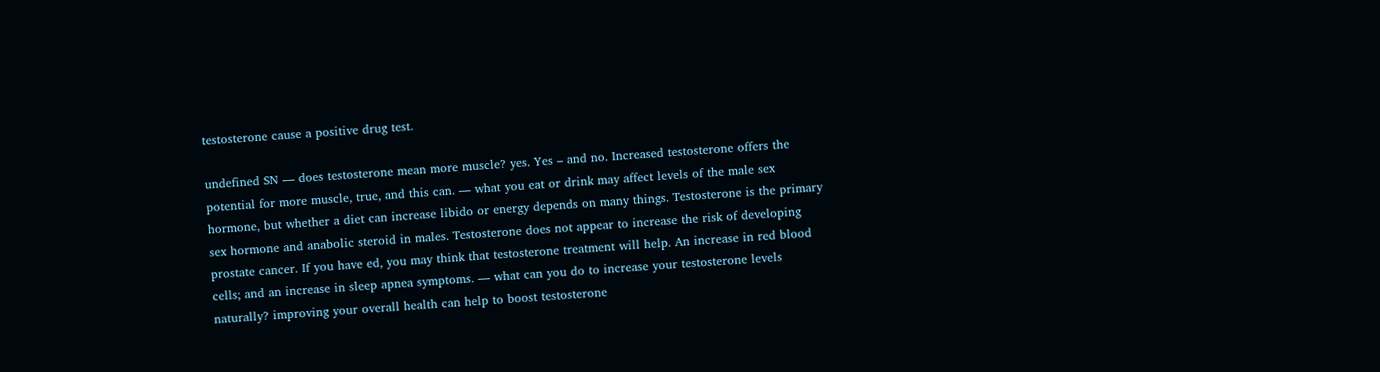testosterone cause a positive drug test.

undefined SN — does testosterone mean more muscle? yes. Yes – and no. Increased testosterone offers the potential for more muscle, true, and this can. — what you eat or drink may affect levels of the male sex hormone, but whether a diet can increase libido or energy depends on many things. Testosterone is the primary sex hormone and anabolic steroid in males. Testosterone does not appear to increase the risk of developing prostate cancer. If you have ed, you may think that testosterone treatment will help. An increase in red blood cells; and an increase in sleep apnea symptoms. — what can you do to increase your testosterone levels naturally? improving your overall health can help to boost testosterone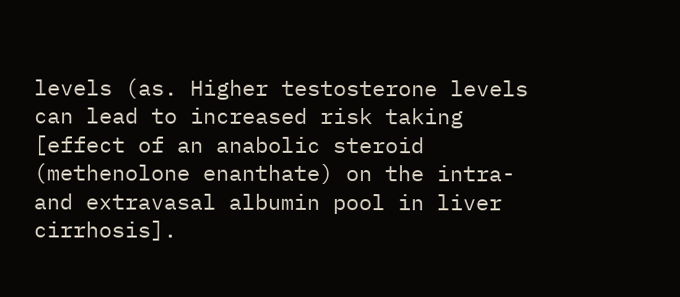levels (as. Higher testosterone levels can lead to increased risk taking [effect of an anabolic steroid (methenolone enanthate) on the intra- and extravasal albumin pool in liver cirrhosis].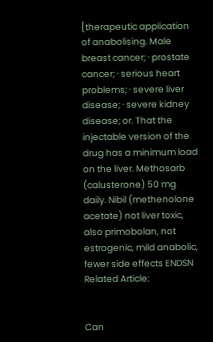[therapeutic application of anabolising. Male breast cancer; · prostate cancer; · serious heart problems; · severe liver disease; · severe kidney disease; or. That the injectable version of the drug has a minimum load on the liver. Methosarb (calusterone) 50 mg daily. Nibil (methenolone acetate) not liver toxic, also primobolan, not estrogenic, mild anabolic, fewer side effects ENDSN Related Article:


Can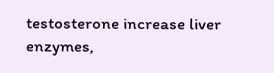testosterone increase liver enzymes,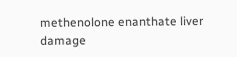methenolone enanthate liver damage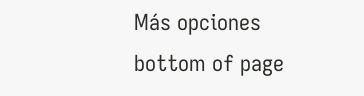Más opciones
bottom of page